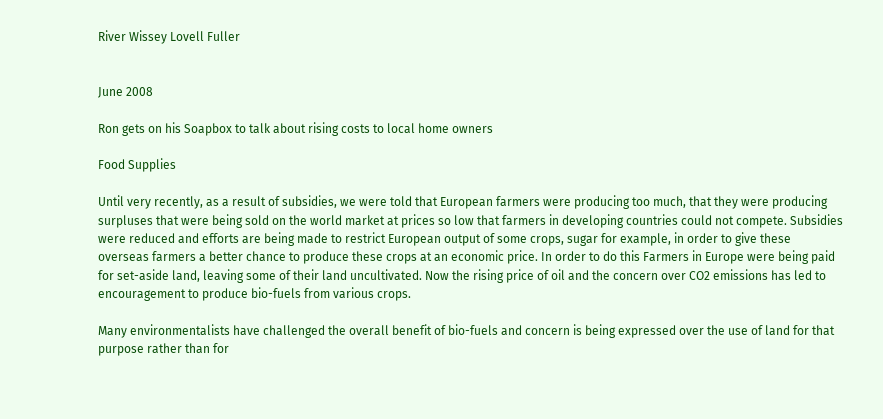River Wissey Lovell Fuller


June 2008

Ron gets on his Soapbox to talk about rising costs to local home owners

Food Supplies

Until very recently, as a result of subsidies, we were told that European farmers were producing too much, that they were producing surpluses that were being sold on the world market at prices so low that farmers in developing countries could not compete. Subsidies were reduced and efforts are being made to restrict European output of some crops, sugar for example, in order to give these overseas farmers a better chance to produce these crops at an economic price. In order to do this Farmers in Europe were being paid for set-aside land, leaving some of their land uncultivated. Now the rising price of oil and the concern over CO2 emissions has led to encouragement to produce bio-fuels from various crops.

Many environmentalists have challenged the overall benefit of bio-fuels and concern is being expressed over the use of land for that purpose rather than for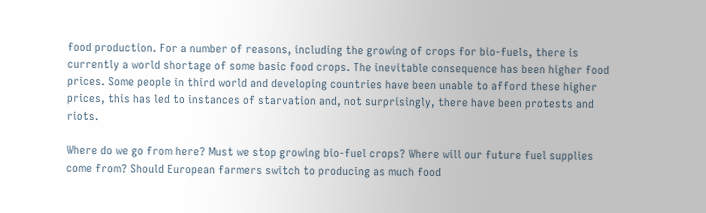food production. For a number of reasons, including the growing of crops for bio-fuels, there is currently a world shortage of some basic food crops. The inevitable consequence has been higher food prices. Some people in third world and developing countries have been unable to afford these higher prices, this has led to instances of starvation and, not surprisingly, there have been protests and riots.

Where do we go from here? Must we stop growing bio-fuel crops? Where will our future fuel supplies come from? Should European farmers switch to producing as much food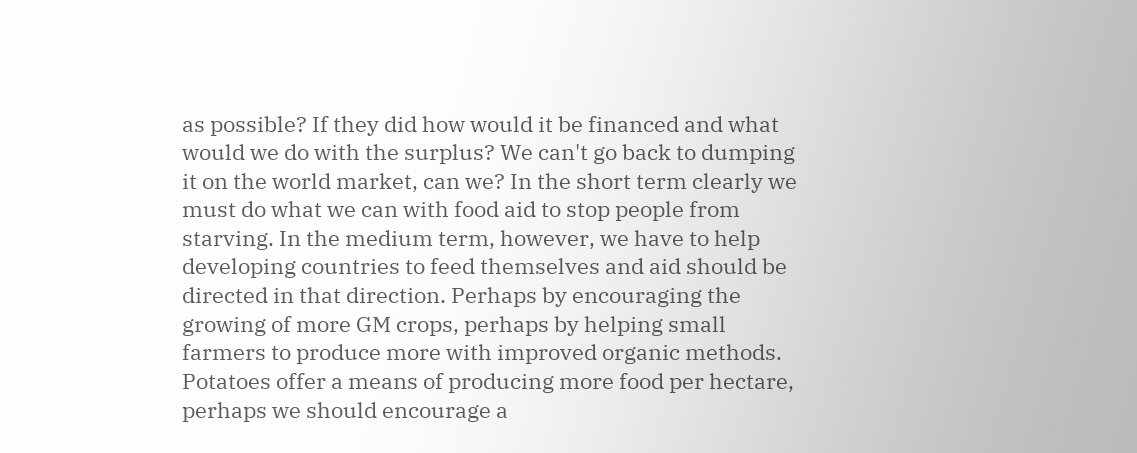as possible? If they did how would it be financed and what would we do with the surplus? We can't go back to dumping it on the world market, can we? In the short term clearly we must do what we can with food aid to stop people from starving. In the medium term, however, we have to help developing countries to feed themselves and aid should be directed in that direction. Perhaps by encouraging the growing of more GM crops, perhaps by helping small farmers to produce more with improved organic methods. Potatoes offer a means of producing more food per hectare, perhaps we should encourage a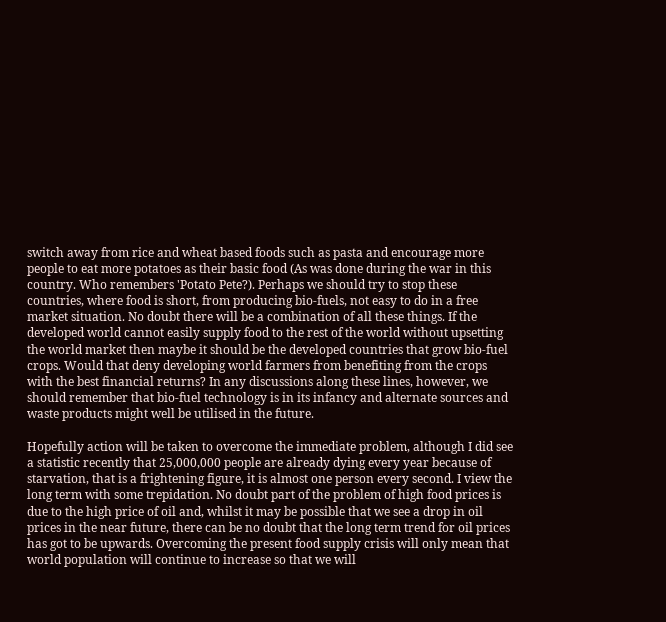switch away from rice and wheat based foods such as pasta and encourage more people to eat more potatoes as their basic food (As was done during the war in this country. Who remembers 'Potato Pete?). Perhaps we should try to stop these countries, where food is short, from producing bio-fuels, not easy to do in a free market situation. No doubt there will be a combination of all these things. If the developed world cannot easily supply food to the rest of the world without upsetting the world market then maybe it should be the developed countries that grow bio-fuel crops. Would that deny developing world farmers from benefiting from the crops with the best financial returns? In any discussions along these lines, however, we should remember that bio-fuel technology is in its infancy and alternate sources and waste products might well be utilised in the future.

Hopefully action will be taken to overcome the immediate problem, although I did see a statistic recently that 25,000,000 people are already dying every year because of starvation, that is a frightening figure, it is almost one person every second. I view the long term with some trepidation. No doubt part of the problem of high food prices is due to the high price of oil and, whilst it may be possible that we see a drop in oil prices in the near future, there can be no doubt that the long term trend for oil prices has got to be upwards. Overcoming the present food supply crisis will only mean that world population will continue to increase so that we will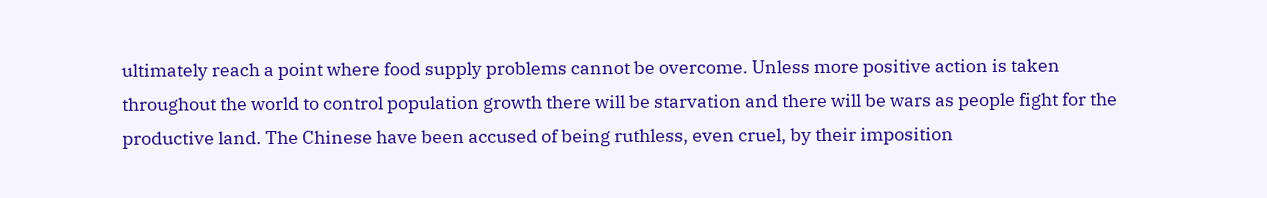ultimately reach a point where food supply problems cannot be overcome. Unless more positive action is taken throughout the world to control population growth there will be starvation and there will be wars as people fight for the productive land. The Chinese have been accused of being ruthless, even cruel, by their imposition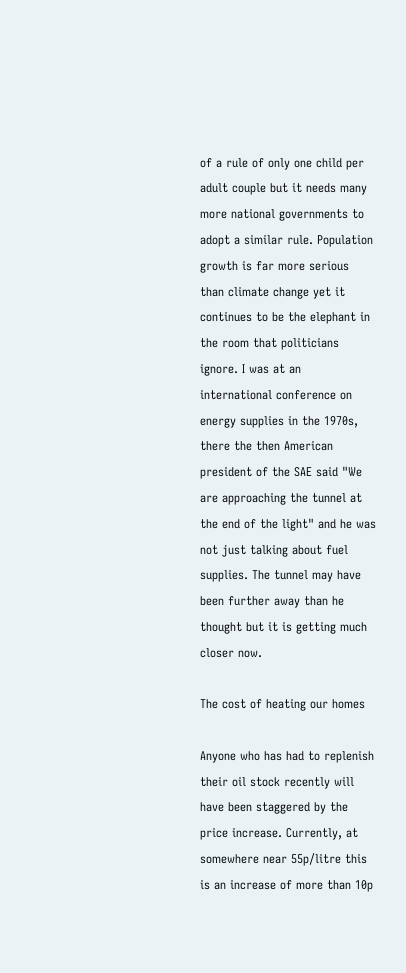of a rule of only one child per adult couple but it needs many more national governments to adopt a similar rule. Population growth is far more serious than climate change yet it continues to be the elephant in the room that politicians ignore. I was at an international conference on energy supplies in the 1970s, there the then American president of the SAE said "We are approaching the tunnel at the end of the light" and he was not just talking about fuel supplies. The tunnel may have been further away than he thought but it is getting much closer now.

The cost of heating our homes

Anyone who has had to replenish their oil stock recently will have been staggered by the price increase. Currently, at somewhere near 55p/litre this is an increase of more than 10p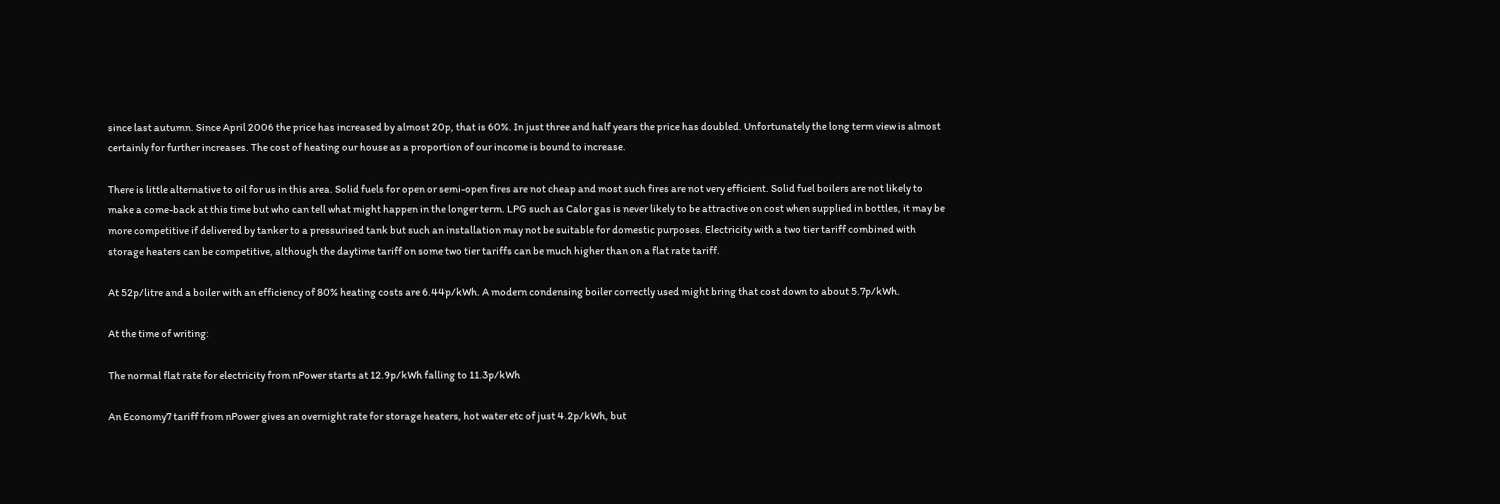since last autumn. Since April 2006 the price has increased by almost 20p, that is 60%. In just three and half years the price has doubled. Unfortunately the long term view is almost certainly for further increases. The cost of heating our house as a proportion of our income is bound to increase.

There is little alternative to oil for us in this area. Solid fuels for open or semi-open fires are not cheap and most such fires are not very efficient. Solid fuel boilers are not likely to make a come-back at this time but who can tell what might happen in the longer term. LPG such as Calor gas is never likely to be attractive on cost when supplied in bottles, it may be more competitive if delivered by tanker to a pressurised tank but such an installation may not be suitable for domestic purposes. Electricity with a two tier tariff combined with storage heaters can be competitive, although the daytime tariff on some two tier tariffs can be much higher than on a flat rate tariff.

At 52p/litre and a boiler with an efficiency of 80% heating costs are 6.44p/kWh. A modern condensing boiler correctly used might bring that cost down to about 5.7p/kWh.

At the time of writing:

The normal flat rate for electricity from nPower starts at 12.9p/kWh falling to 11.3p/kWh

An Economy7 tariff from nPower gives an overnight rate for storage heaters, hot water etc of just 4.2p/kWh, but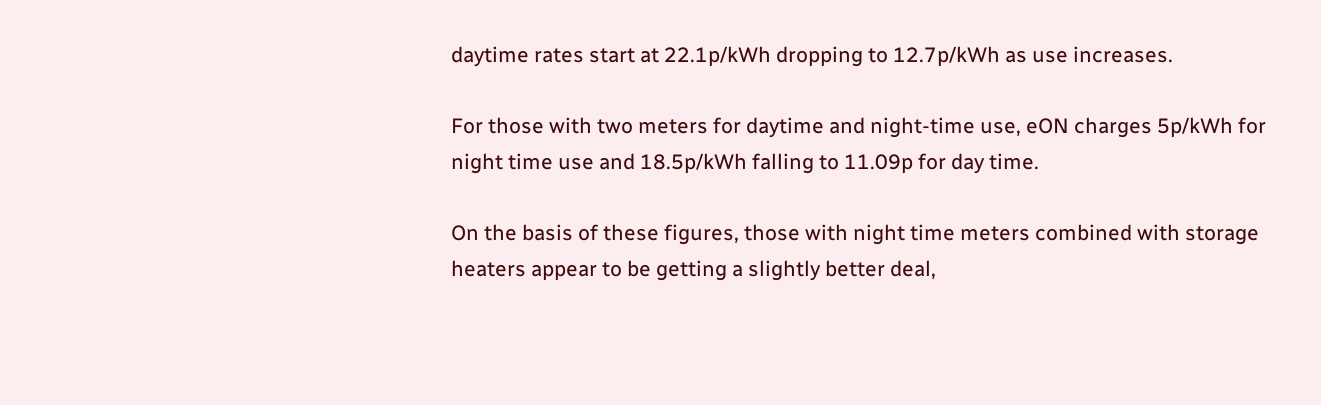daytime rates start at 22.1p/kWh dropping to 12.7p/kWh as use increases.

For those with two meters for daytime and night-time use, eON charges 5p/kWh for night time use and 18.5p/kWh falling to 11.09p for day time.

On the basis of these figures, those with night time meters combined with storage heaters appear to be getting a slightly better deal,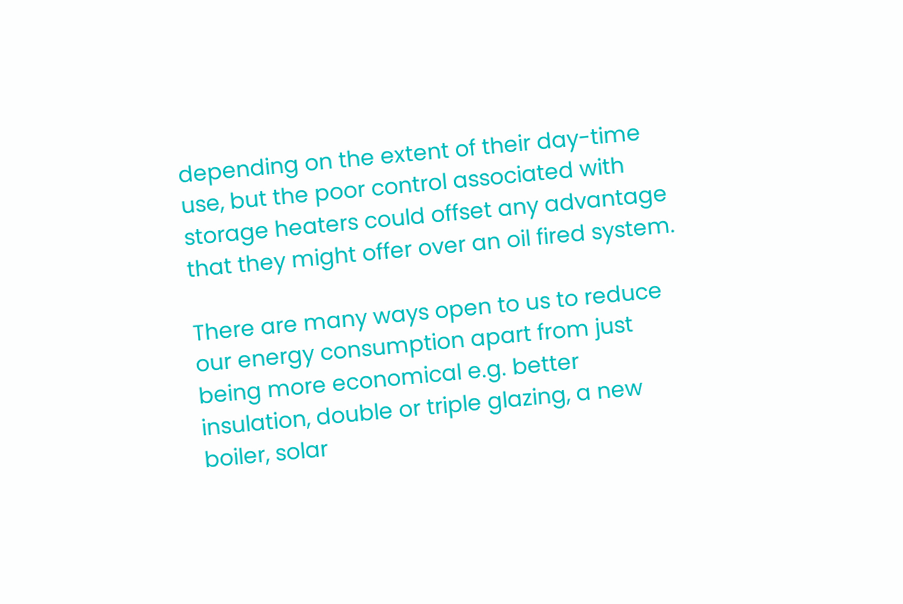depending on the extent of their day-time use, but the poor control associated with storage heaters could offset any advantage that they might offer over an oil fired system.

There are many ways open to us to reduce our energy consumption apart from just being more economical e.g. better insulation, double or triple glazing, a new boiler, solar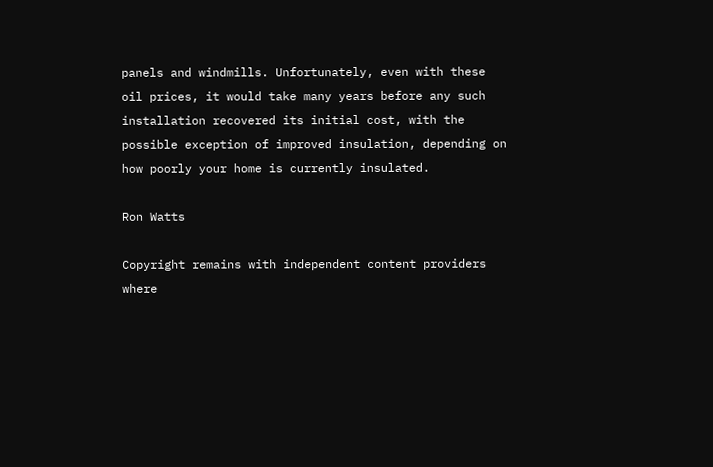panels and windmills. Unfortunately, even with these oil prices, it would take many years before any such installation recovered its initial cost, with the possible exception of improved insulation, depending on how poorly your home is currently insulated.

Ron Watts

Copyright remains with independent content providers where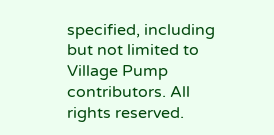specified, including but not limited to Village Pump contributors. All rights reserved.